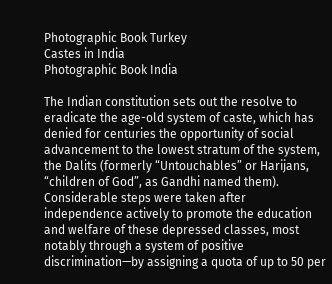Photographic Book Turkey
Castes in India
Photographic Book India

The Indian constitution sets out the resolve to eradicate the age-old system of caste, which has denied for centuries the opportunity of social advancement to the lowest stratum of the system, the Dalits (formerly “Untouchables” or Harijans, “children of God”, as Gandhi named them). Considerable steps were taken after independence actively to promote the education and welfare of these depressed classes, most notably through a system of positive discrimination—by assigning a quota of up to 50 per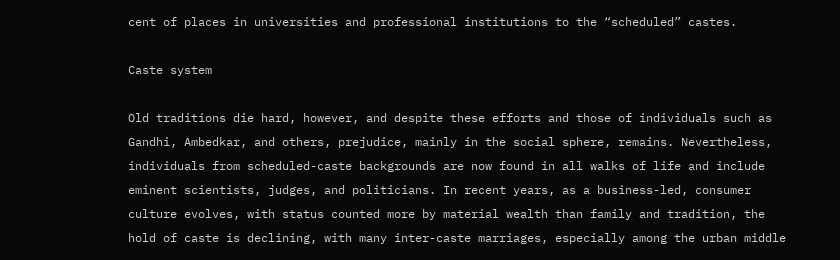cent of places in universities and professional institutions to the “scheduled” castes.

Caste system

Old traditions die hard, however, and despite these efforts and those of individuals such as Gandhi, Ambedkar, and others, prejudice, mainly in the social sphere, remains. Nevertheless, individuals from scheduled-caste backgrounds are now found in all walks of life and include eminent scientists, judges, and politicians. In recent years, as a business-led, consumer culture evolves, with status counted more by material wealth than family and tradition, the hold of caste is declining, with many inter-caste marriages, especially among the urban middle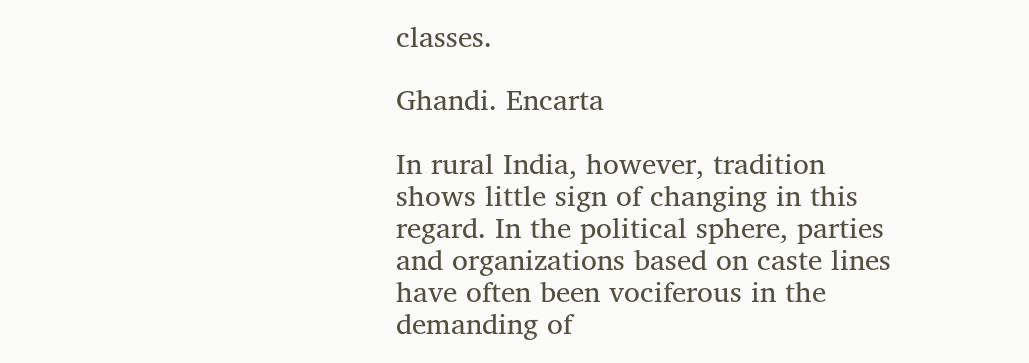classes.

Ghandi. Encarta

In rural India, however, tradition shows little sign of changing in this regard. In the political sphere, parties and organizations based on caste lines have often been vociferous in the demanding of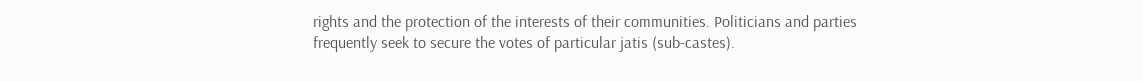rights and the protection of the interests of their communities. Politicians and parties frequently seek to secure the votes of particular jatis (sub-castes).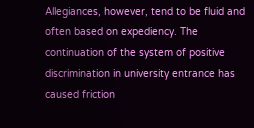Allegiances, however, tend to be fluid and often based on expediency. The continuation of the system of positive discrimination in university entrance has caused friction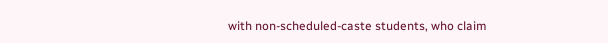with non-scheduled-caste students, who claim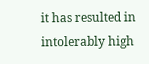it has resulted in intolerably high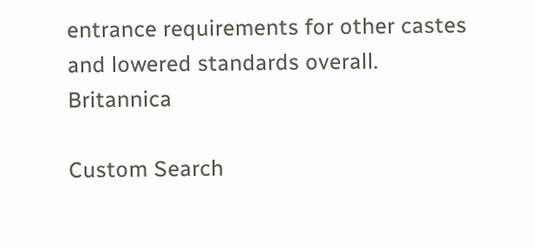entrance requirements for other castes and lowered standards overall. Britannica

Custom Search